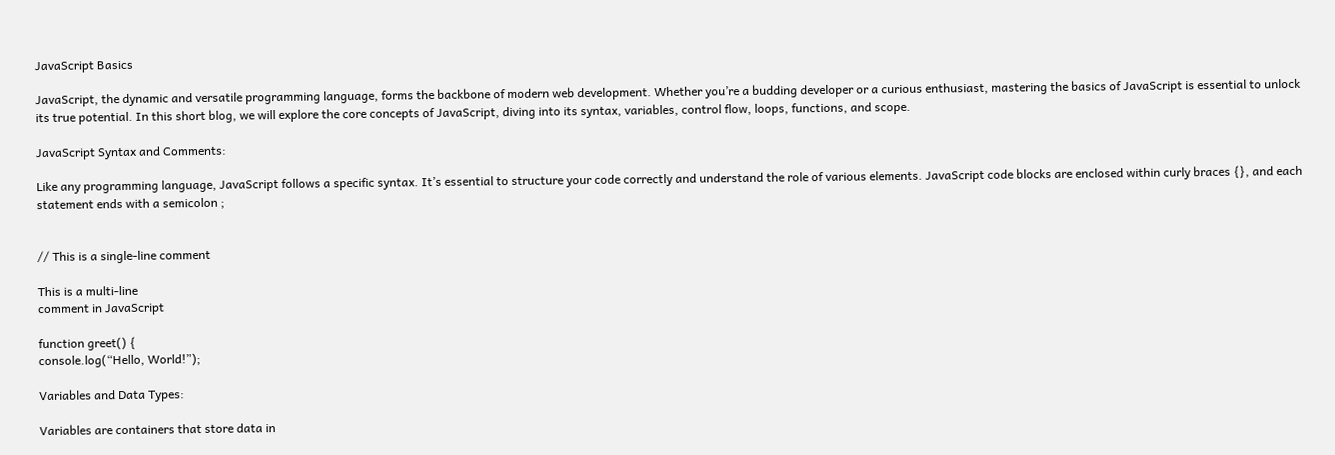JavaScript Basics

JavaScript, the dynamic and versatile programming language, forms the backbone of modern web development. Whether you’re a budding developer or a curious enthusiast, mastering the basics of JavaScript is essential to unlock its true potential. In this short blog, we will explore the core concepts of JavaScript, diving into its syntax, variables, control flow, loops, functions, and scope.

JavaScript Syntax and Comments:

Like any programming language, JavaScript follows a specific syntax. It’s essential to structure your code correctly and understand the role of various elements. JavaScript code blocks are enclosed within curly braces {}, and each statement ends with a semicolon ;


// This is a single-line comment

This is a multi-line
comment in JavaScript

function greet() {
console.log(“Hello, World!”);

Variables and Data Types:

Variables are containers that store data in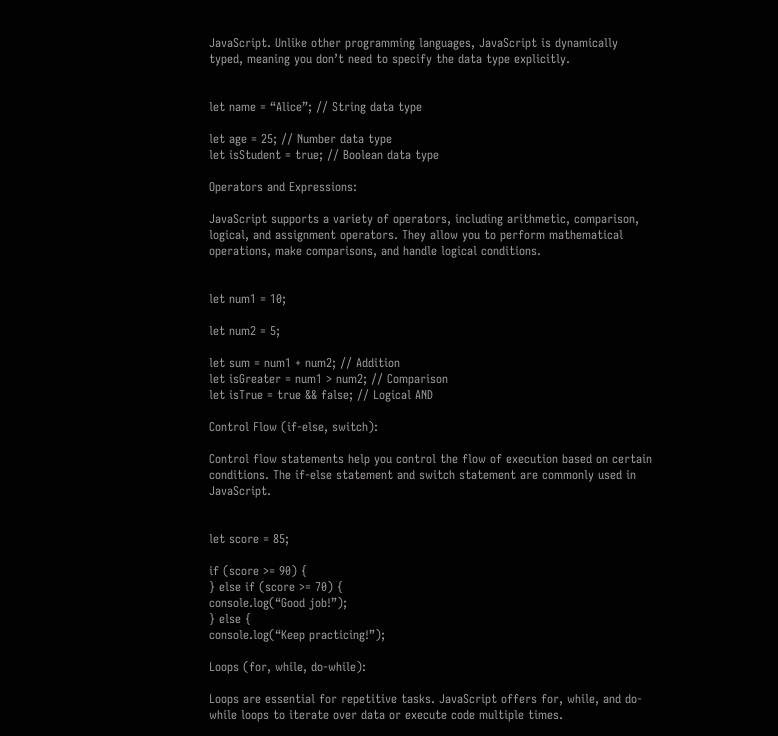JavaScript. Unlike other programming languages, JavaScript is dynamically typed, meaning you don’t need to specify the data type explicitly.


let name = “Alice”; // String data type

let age = 25; // Number data type
let isStudent = true; // Boolean data type

Operators and Expressions:

JavaScript supports a variety of operators, including arithmetic, comparison, logical, and assignment operators. They allow you to perform mathematical operations, make comparisons, and handle logical conditions.


let num1 = 10;

let num2 = 5;

let sum = num1 + num2; // Addition
let isGreater = num1 > num2; // Comparison
let isTrue = true && false; // Logical AND

Control Flow (if-else, switch):

Control flow statements help you control the flow of execution based on certain conditions. The if-else statement and switch statement are commonly used in JavaScript.


let score = 85;

if (score >= 90) {
} else if (score >= 70) {
console.log(“Good job!”);
} else {
console.log(“Keep practicing!”);

Loops (for, while, do-while):

Loops are essential for repetitive tasks. JavaScript offers for, while, and do-while loops to iterate over data or execute code multiple times.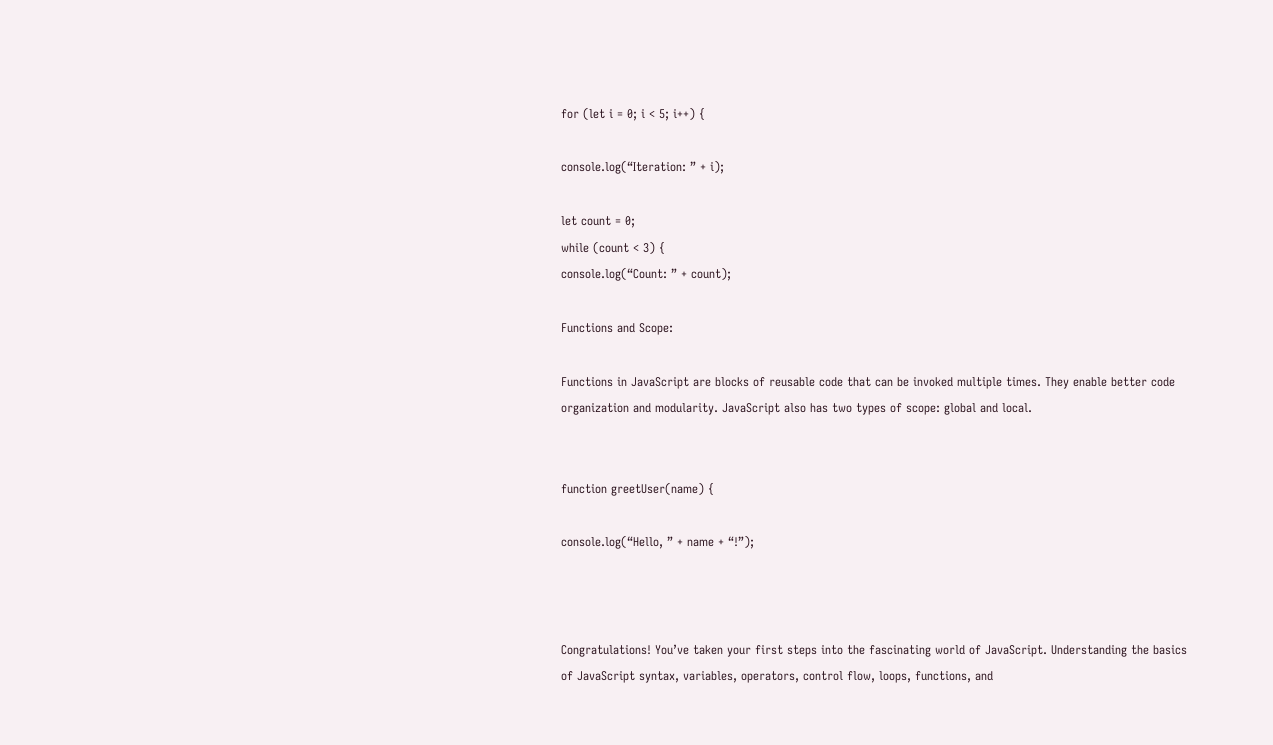for (let i = 0; i < 5; i++) {

console.log(“Iteration: ” + i);

let count = 0;
while (count < 3) {
console.log(“Count: ” + count);

Functions and Scope:

Functions in JavaScript are blocks of reusable code that can be invoked multiple times. They enable better code organization and modularity. JavaScript also has two types of scope: global and local.


function greetUser(name) {

console.log(“Hello, ” + name + “!”);



Congratulations! You’ve taken your first steps into the fascinating world of JavaScript. Understanding the basics of JavaScript syntax, variables, operators, control flow, loops, functions, and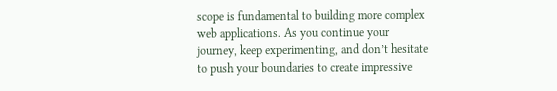scope is fundamental to building more complex web applications. As you continue your journey, keep experimenting, and don’t hesitate to push your boundaries to create impressive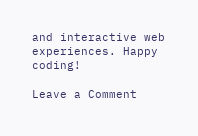and interactive web experiences. Happy coding!

Leave a Comment